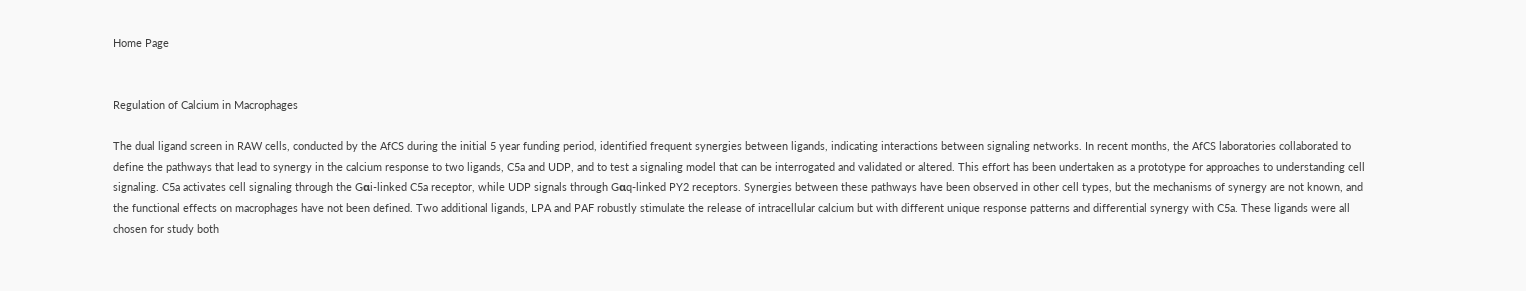Home Page


Regulation of Calcium in Macrophages

The dual ligand screen in RAW cells, conducted by the AfCS during the initial 5 year funding period, identified frequent synergies between ligands, indicating interactions between signaling networks. In recent months, the AfCS laboratories collaborated to define the pathways that lead to synergy in the calcium response to two ligands, C5a and UDP, and to test a signaling model that can be interrogated and validated or altered. This effort has been undertaken as a prototype for approaches to understanding cell signaling. C5a activates cell signaling through the Gαi-linked C5a receptor, while UDP signals through Gαq-linked PY2 receptors. Synergies between these pathways have been observed in other cell types, but the mechanisms of synergy are not known, and the functional effects on macrophages have not been defined. Two additional ligands, LPA and PAF robustly stimulate the release of intracellular calcium but with different unique response patterns and differential synergy with C5a. These ligands were all chosen for study both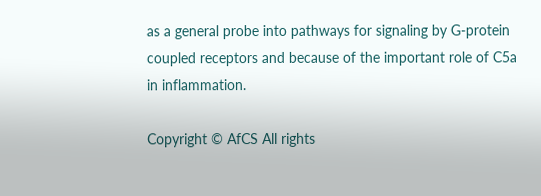as a general probe into pathways for signaling by G-protein coupled receptors and because of the important role of C5a in inflammation.

Copyright © AfCS All rights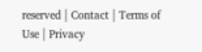reserved | Contact | Terms of Use | Privacy